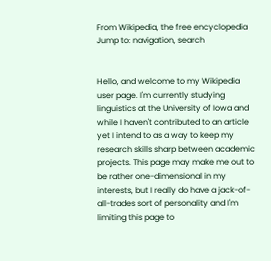From Wikipedia, the free encyclopedia
Jump to: navigation, search


Hello, and welcome to my Wikipedia user page. I'm currently studying linguistics at the University of Iowa and while I haven't contributed to an article yet I intend to as a way to keep my research skills sharp between academic projects. This page may make me out to be rather one-dimensional in my interests, but I really do have a jack-of-all-trades sort of personality and I'm limiting this page to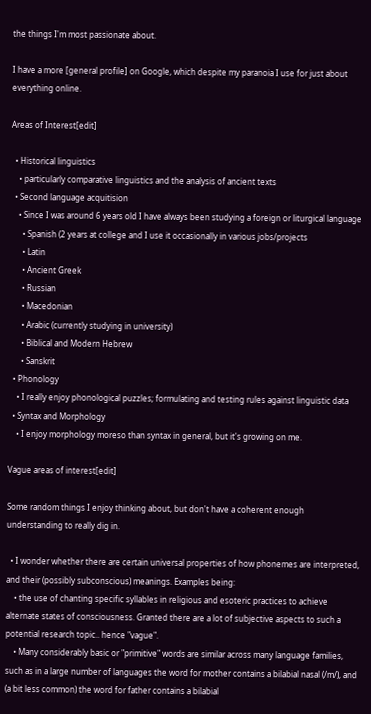the things I'm most passionate about.

I have a more [general profile] on Google, which despite my paranoia I use for just about everything online.

Areas of Interest[edit]

  • Historical linguistics
    • particularly comparative linguistics and the analysis of ancient texts
  • Second language acquitision
    • Since I was around 6 years old I have always been studying a foreign or liturgical language
      • Spanish (2 years at college and I use it occasionally in various jobs/projects
      • Latin
      • Ancient Greek
      • Russian
      • Macedonian
      • Arabic (currently studying in university)
      • Biblical and Modern Hebrew
      • Sanskrit
  • Phonology
    • I really enjoy phonological puzzles; formulating and testing rules against linguistic data
  • Syntax and Morphology
    • I enjoy morphology moreso than syntax in general, but it's growing on me.

Vague areas of interest[edit]

Some random things I enjoy thinking about, but don't have a coherent enough understanding to really dig in.

  • I wonder whether there are certain universal properties of how phonemes are interpreted, and their (possibly subconscious) meanings. Examples being:
    • the use of chanting specific syllables in religious and esoteric practices to achieve alternate states of consciousness. Granted there are a lot of subjective aspects to such a potential research topic.. hence "vague".
    • Many considerably basic or "primitive" words are similar across many language families, such as in a large number of languages the word for mother contains a bilabial nasal (/m/), and (a bit less common) the word for father contains a bilabial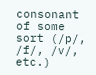consonant of some sort (/p/, /f/, /v/, etc.)